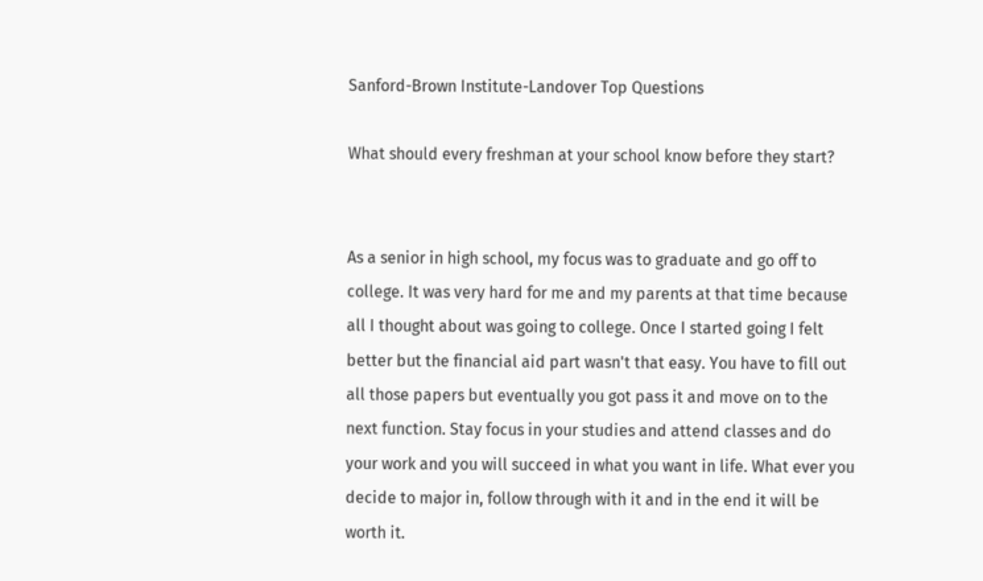Sanford-Brown Institute-Landover Top Questions

What should every freshman at your school know before they start?


As a senior in high school, my focus was to graduate and go off to college. It was very hard for me and my parents at that time because all I thought about was going to college. Once I started going I felt better but the financial aid part wasn't that easy. You have to fill out all those papers but eventually you got pass it and move on to the next function. Stay focus in your studies and attend classes and do your work and you will succeed in what you want in life. What ever you decide to major in, follow through with it and in the end it will be worth it.